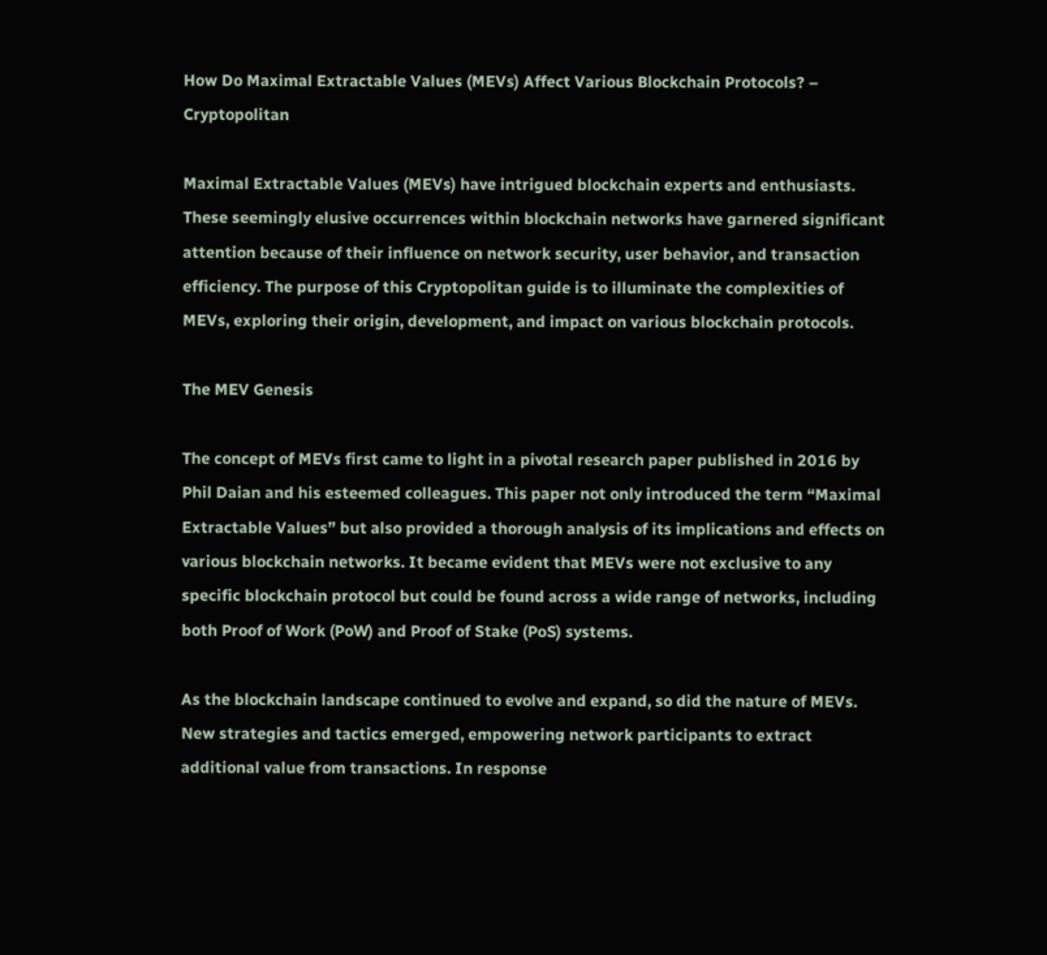How Do Maximal Extractable Values (MEVs) Affect Various Blockchain Protocols? – Cryptopolitan

Maximal Extractable Values (MEVs) have intrigued blockchain experts and enthusiasts. These seemingly elusive occurrences within blockchain networks have garnered significant attention because of their influence on network security, user behavior, and transaction efficiency. The purpose of this Cryptopolitan guide is to illuminate the complexities of MEVs, exploring their origin, development, and impact on various blockchain protocols.

The MEV Genesis

The concept of MEVs first came to light in a pivotal research paper published in 2016 by Phil Daian and his esteemed colleagues. This paper not only introduced the term “Maximal Extractable Values” but also provided a thorough analysis of its implications and effects on various blockchain networks. It became evident that MEVs were not exclusive to any specific blockchain protocol but could be found across a wide range of networks, including both Proof of Work (PoW) and Proof of Stake (PoS) systems.

As the blockchain landscape continued to evolve and expand, so did the nature of MEVs. New strategies and tactics emerged, empowering network participants to extract additional value from transactions. In response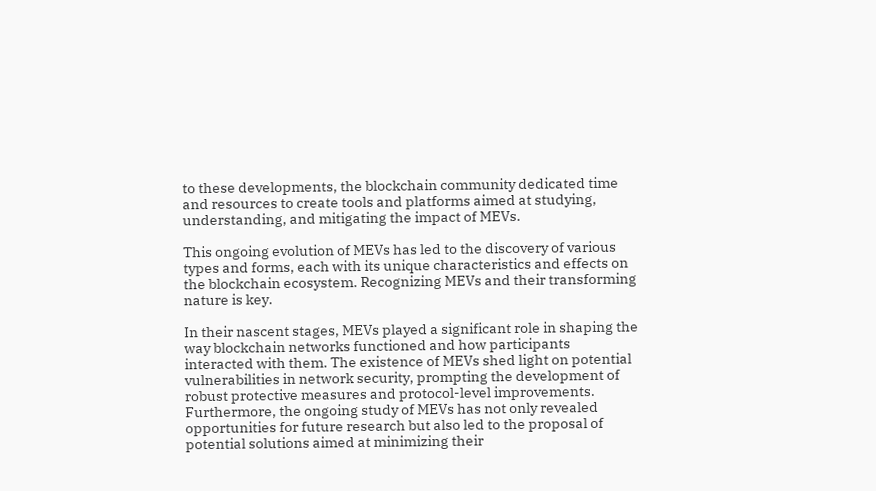to these developments, the blockchain community dedicated time and resources to create tools and platforms aimed at studying, understanding, and mitigating the impact of MEVs.

This ongoing evolution of MEVs has led to the discovery of various types and forms, each with its unique characteristics and effects on the blockchain ecosystem. Recognizing MEVs and their transforming nature is key.

In their nascent stages, MEVs played a significant role in shaping the way blockchain networks functioned and how participants interacted with them. The existence of MEVs shed light on potential vulnerabilities in network security, prompting the development of robust protective measures and protocol-level improvements. Furthermore, the ongoing study of MEVs has not only revealed opportunities for future research but also led to the proposal of potential solutions aimed at minimizing their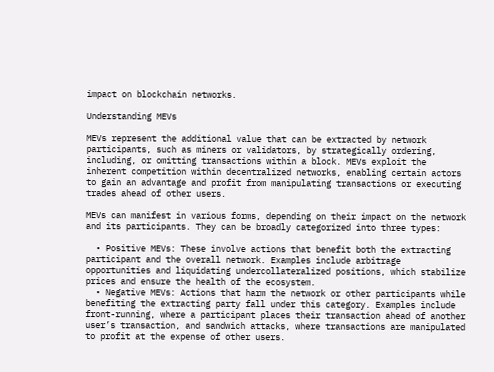impact on blockchain networks.

Understanding MEVs

MEVs represent the additional value that can be extracted by network participants, such as miners or validators, by strategically ordering, including, or omitting transactions within a block. MEVs exploit the inherent competition within decentralized networks, enabling certain actors to gain an advantage and profit from manipulating transactions or executing trades ahead of other users.

MEVs can manifest in various forms, depending on their impact on the network and its participants. They can be broadly categorized into three types:

  • Positive MEVs: These involve actions that benefit both the extracting participant and the overall network. Examples include arbitrage opportunities and liquidating undercollateralized positions, which stabilize prices and ensure the health of the ecosystem.
  • Negative MEVs: Actions that harm the network or other participants while benefiting the extracting party fall under this category. Examples include front-running, where a participant places their transaction ahead of another user’s transaction, and sandwich attacks, where transactions are manipulated to profit at the expense of other users.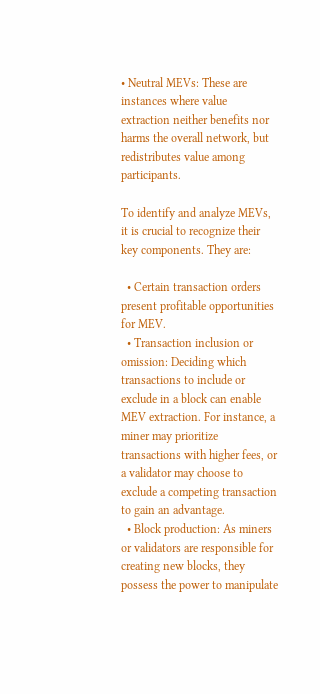• Neutral MEVs: These are instances where value extraction neither benefits nor harms the overall network, but redistributes value among participants.

To identify and analyze MEVs, it is crucial to recognize their key components. They are:

  • Certain transaction orders present profitable opportunities for MEV.
  • Transaction inclusion or omission: Deciding which transactions to include or exclude in a block can enable MEV extraction. For instance, a miner may prioritize transactions with higher fees, or a validator may choose to exclude a competing transaction to gain an advantage.
  • Block production: As miners or validators are responsible for creating new blocks, they possess the power to manipulate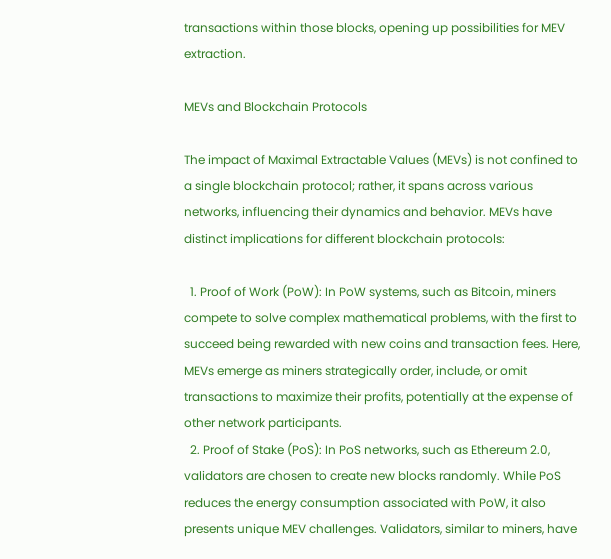transactions within those blocks, opening up possibilities for MEV extraction.

MEVs and Blockchain Protocols

The impact of Maximal Extractable Values (MEVs) is not confined to a single blockchain protocol; rather, it spans across various networks, influencing their dynamics and behavior. MEVs have distinct implications for different blockchain protocols:

  1. Proof of Work (PoW): In PoW systems, such as Bitcoin, miners compete to solve complex mathematical problems, with the first to succeed being rewarded with new coins and transaction fees. Here, MEVs emerge as miners strategically order, include, or omit transactions to maximize their profits, potentially at the expense of other network participants.
  2. Proof of Stake (PoS): In PoS networks, such as Ethereum 2.0, validators are chosen to create new blocks randomly. While PoS reduces the energy consumption associated with PoW, it also presents unique MEV challenges. Validators, similar to miners, have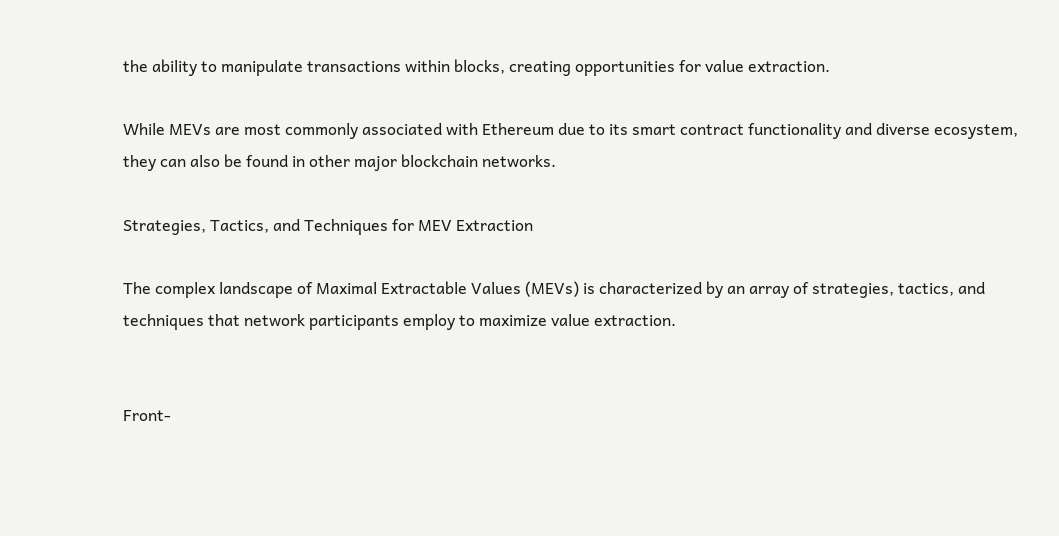the ability to manipulate transactions within blocks, creating opportunities for value extraction.

While MEVs are most commonly associated with Ethereum due to its smart contract functionality and diverse ecosystem, they can also be found in other major blockchain networks.

Strategies, Tactics, and Techniques for MEV Extraction

The complex landscape of Maximal Extractable Values (MEVs) is characterized by an array of strategies, tactics, and techniques that network participants employ to maximize value extraction.


Front-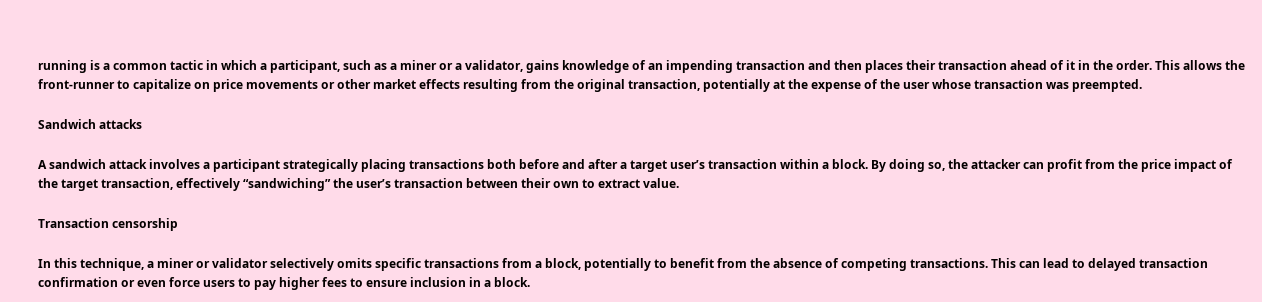running is a common tactic in which a participant, such as a miner or a validator, gains knowledge of an impending transaction and then places their transaction ahead of it in the order. This allows the front-runner to capitalize on price movements or other market effects resulting from the original transaction, potentially at the expense of the user whose transaction was preempted.

Sandwich attacks

A sandwich attack involves a participant strategically placing transactions both before and after a target user’s transaction within a block. By doing so, the attacker can profit from the price impact of the target transaction, effectively “sandwiching” the user’s transaction between their own to extract value.

Transaction censorship

In this technique, a miner or validator selectively omits specific transactions from a block, potentially to benefit from the absence of competing transactions. This can lead to delayed transaction confirmation or even force users to pay higher fees to ensure inclusion in a block.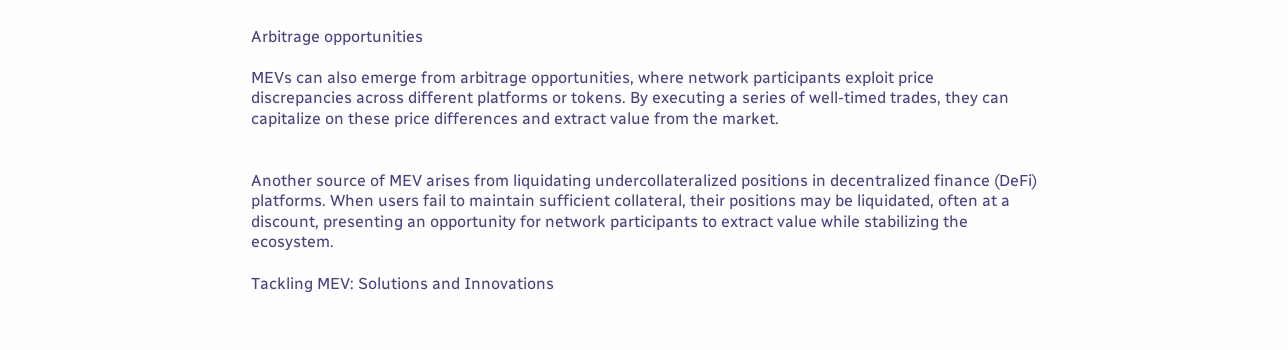Arbitrage opportunities

MEVs can also emerge from arbitrage opportunities, where network participants exploit price discrepancies across different platforms or tokens. By executing a series of well-timed trades, they can capitalize on these price differences and extract value from the market.


Another source of MEV arises from liquidating undercollateralized positions in decentralized finance (DeFi) platforms. When users fail to maintain sufficient collateral, their positions may be liquidated, often at a discount, presenting an opportunity for network participants to extract value while stabilizing the ecosystem.

Tackling MEV: Solutions and Innovations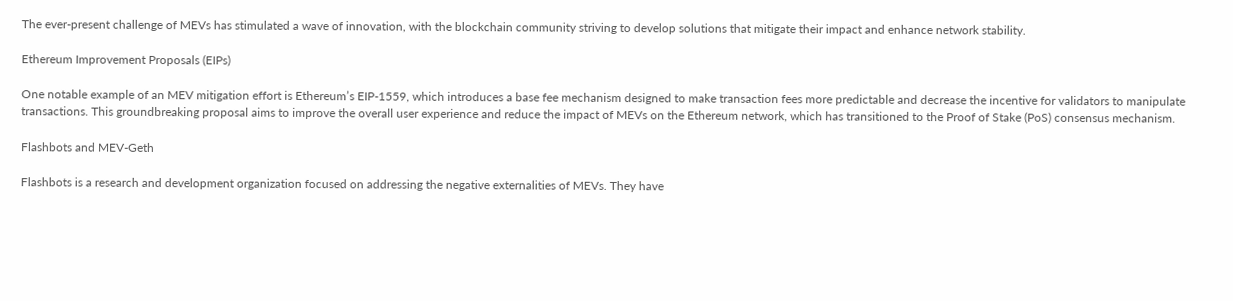The ever-present challenge of MEVs has stimulated a wave of innovation, with the blockchain community striving to develop solutions that mitigate their impact and enhance network stability.

Ethereum Improvement Proposals (EIPs)

One notable example of an MEV mitigation effort is Ethereum’s EIP-1559, which introduces a base fee mechanism designed to make transaction fees more predictable and decrease the incentive for validators to manipulate transactions. This groundbreaking proposal aims to improve the overall user experience and reduce the impact of MEVs on the Ethereum network, which has transitioned to the Proof of Stake (PoS) consensus mechanism.

Flashbots and MEV-Geth

Flashbots is a research and development organization focused on addressing the negative externalities of MEVs. They have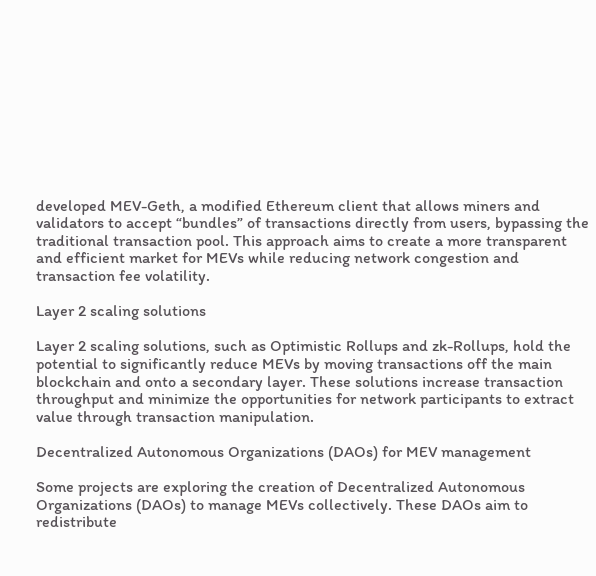developed MEV-Geth, a modified Ethereum client that allows miners and validators to accept “bundles” of transactions directly from users, bypassing the traditional transaction pool. This approach aims to create a more transparent and efficient market for MEVs while reducing network congestion and transaction fee volatility.

Layer 2 scaling solutions

Layer 2 scaling solutions, such as Optimistic Rollups and zk-Rollups, hold the potential to significantly reduce MEVs by moving transactions off the main blockchain and onto a secondary layer. These solutions increase transaction throughput and minimize the opportunities for network participants to extract value through transaction manipulation.

Decentralized Autonomous Organizations (DAOs) for MEV management

Some projects are exploring the creation of Decentralized Autonomous Organizations (DAOs) to manage MEVs collectively. These DAOs aim to redistribute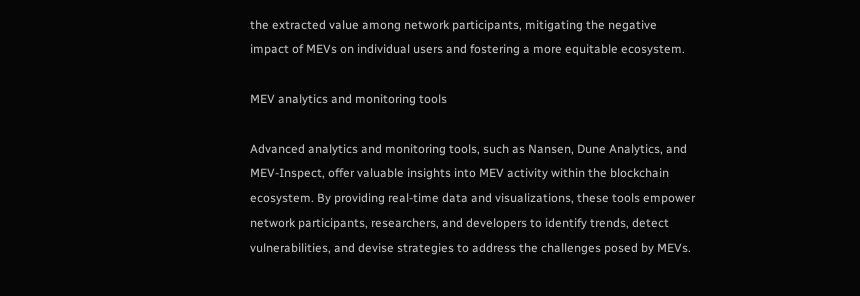the extracted value among network participants, mitigating the negative impact of MEVs on individual users and fostering a more equitable ecosystem.

MEV analytics and monitoring tools

Advanced analytics and monitoring tools, such as Nansen, Dune Analytics, and MEV-Inspect, offer valuable insights into MEV activity within the blockchain ecosystem. By providing real-time data and visualizations, these tools empower network participants, researchers, and developers to identify trends, detect vulnerabilities, and devise strategies to address the challenges posed by MEVs.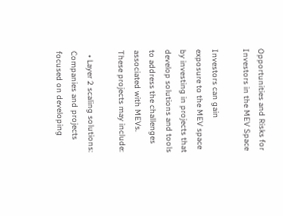Opportunities and Risks for Investors in the MEV Space

Investors can gain exposure to the MEV space by investing in projects that develop solutions and tools to address the challenges associated with MEVs. These projects may include:

  • Layer 2 scaling solutions: Companies and projects focused on developing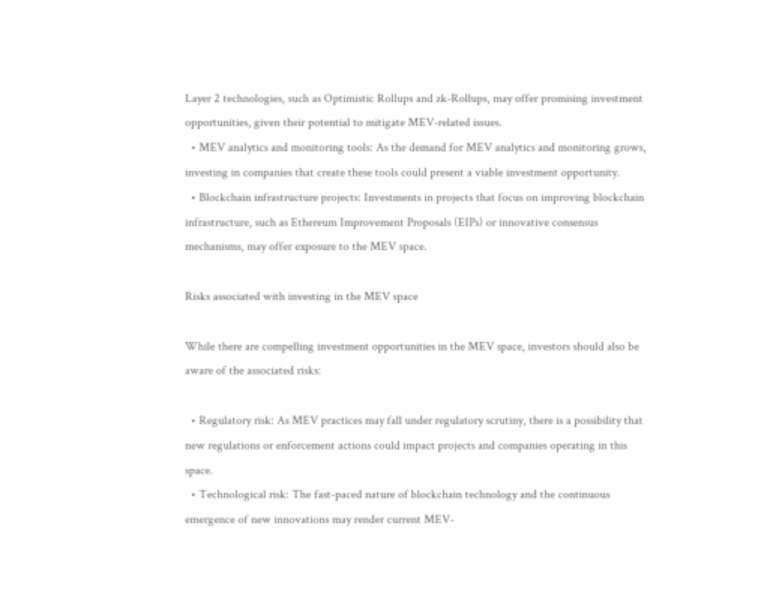Layer 2 technologies, such as Optimistic Rollups and zk-Rollups, may offer promising investment opportunities, given their potential to mitigate MEV-related issues.
  • MEV analytics and monitoring tools: As the demand for MEV analytics and monitoring grows, investing in companies that create these tools could present a viable investment opportunity.
  • Blockchain infrastructure projects: Investments in projects that focus on improving blockchain infrastructure, such as Ethereum Improvement Proposals (EIPs) or innovative consensus mechanisms, may offer exposure to the MEV space.

Risks associated with investing in the MEV space

While there are compelling investment opportunities in the MEV space, investors should also be aware of the associated risks:

  • Regulatory risk: As MEV practices may fall under regulatory scrutiny, there is a possibility that new regulations or enforcement actions could impact projects and companies operating in this space.
  • Technological risk: The fast-paced nature of blockchain technology and the continuous emergence of new innovations may render current MEV-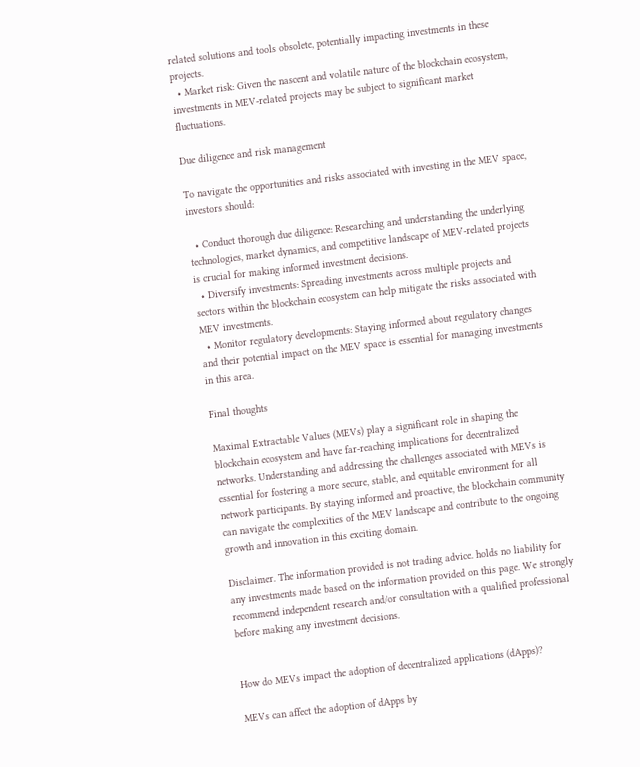related solutions and tools obsolete, potentially impacting investments in these projects.
  • Market risk: Given the nascent and volatile nature of the blockchain ecosystem, investments in MEV-related projects may be subject to significant market fluctuations.

Due diligence and risk management

To navigate the opportunities and risks associated with investing in the MEV space, investors should:

  • Conduct thorough due diligence: Researching and understanding the underlying technologies, market dynamics, and competitive landscape of MEV-related projects is crucial for making informed investment decisions.
  • Diversify investments: Spreading investments across multiple projects and sectors within the blockchain ecosystem can help mitigate the risks associated with MEV investments.
  • Monitor regulatory developments: Staying informed about regulatory changes and their potential impact on the MEV space is essential for managing investments in this area.

Final thoughts

Maximal Extractable Values (MEVs) play a significant role in shaping the blockchain ecosystem and have far-reaching implications for decentralized networks. Understanding and addressing the challenges associated with MEVs is essential for fostering a more secure, stable, and equitable environment for all network participants. By staying informed and proactive, the blockchain community can navigate the complexities of the MEV landscape and contribute to the ongoing growth and innovation in this exciting domain.

Disclaimer. The information provided is not trading advice. holds no liability for any investments made based on the information provided on this page. We strongly recommend independent research and/or consultation with a qualified professional before making any investment decisions.


How do MEVs impact the adoption of decentralized applications (dApps)?

MEVs can affect the adoption of dApps by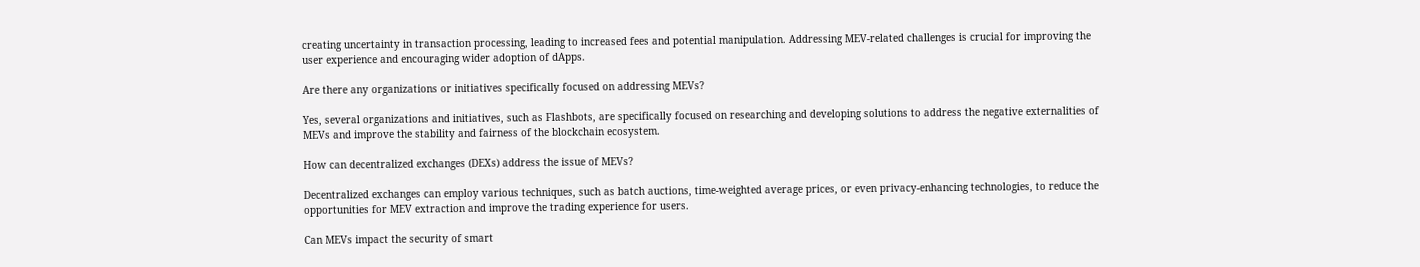creating uncertainty in transaction processing, leading to increased fees and potential manipulation. Addressing MEV-related challenges is crucial for improving the user experience and encouraging wider adoption of dApps.

Are there any organizations or initiatives specifically focused on addressing MEVs?

Yes, several organizations and initiatives, such as Flashbots, are specifically focused on researching and developing solutions to address the negative externalities of MEVs and improve the stability and fairness of the blockchain ecosystem.

How can decentralized exchanges (DEXs) address the issue of MEVs?

Decentralized exchanges can employ various techniques, such as batch auctions, time-weighted average prices, or even privacy-enhancing technologies, to reduce the opportunities for MEV extraction and improve the trading experience for users.

Can MEVs impact the security of smart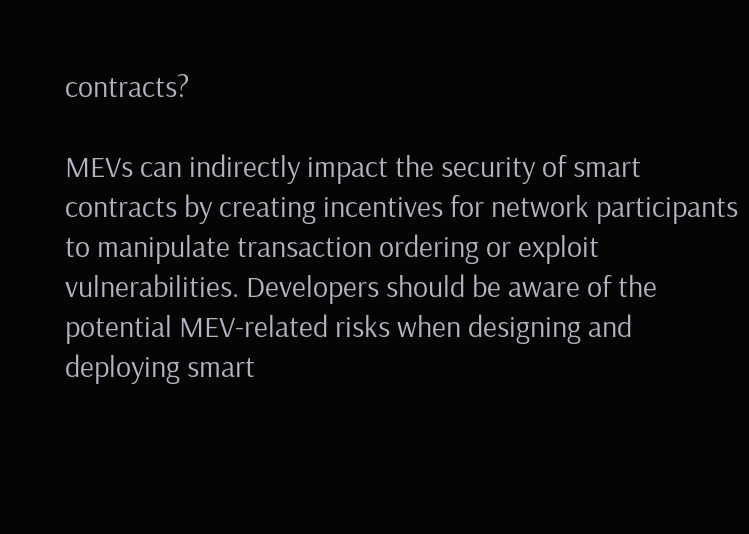contracts?

MEVs can indirectly impact the security of smart contracts by creating incentives for network participants to manipulate transaction ordering or exploit vulnerabilities. Developers should be aware of the potential MEV-related risks when designing and deploying smart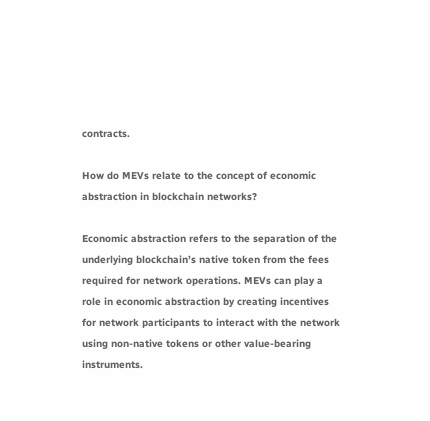contracts.

How do MEVs relate to the concept of economic abstraction in blockchain networks?

Economic abstraction refers to the separation of the underlying blockchain’s native token from the fees required for network operations. MEVs can play a role in economic abstraction by creating incentives for network participants to interact with the network using non-native tokens or other value-bearing instruments.